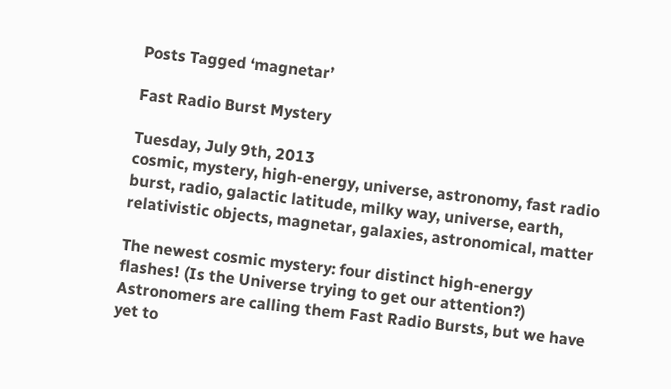Posts Tagged ‘magnetar’

Fast Radio Burst Mystery

Tuesday, July 9th, 2013
cosmic, mystery, high-energy, universe, astronomy, fast radio burst, radio, galactic latitude, milky way, universe, earth, relativistic objects, magnetar, galaxies, astronomical, matter

The newest cosmic mystery: four distinct high-energy flashes! (Is the Universe trying to get our attention?) Astronomers are calling them Fast Radio Bursts, but we have yet to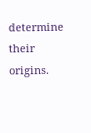determine their origins.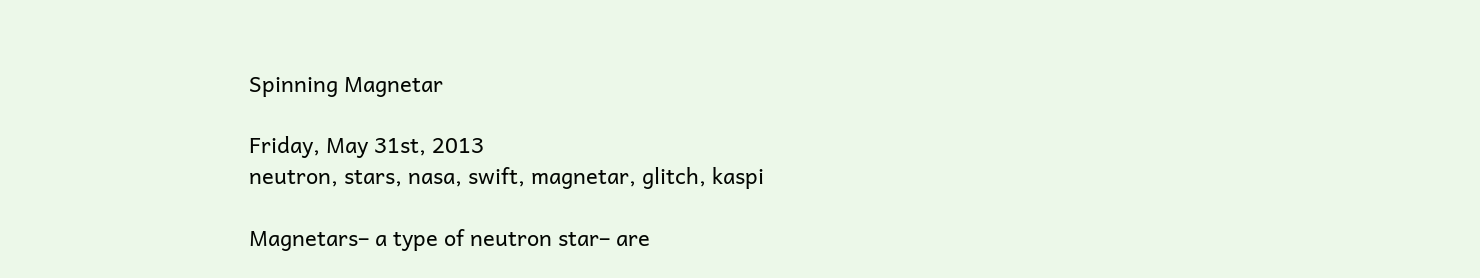Spinning Magnetar

Friday, May 31st, 2013
neutron, stars, nasa, swift, magnetar, glitch, kaspi

Magnetars– a type of neutron star– are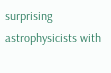surprising astrophysicists with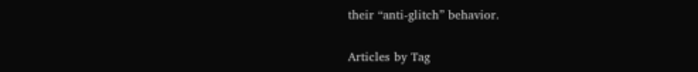their “anti-glitch” behavior.

Articles by Tag